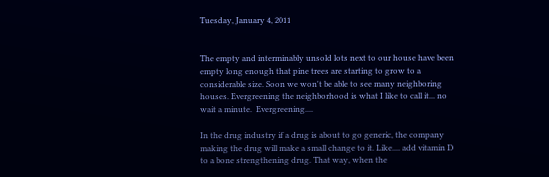Tuesday, January 4, 2011


The empty and interminably unsold lots next to our house have been empty long enough that pine trees are starting to grow to a considerable size. Soon we won't be able to see many neighboring houses. Evergreening the neighborhood is what I like to call it... no wait a minute.  Evergreening....

In the drug industry if a drug is about to go generic, the company making the drug will make a small change to it. Like.... add vitamin D to a bone strengthening drug. That way, when the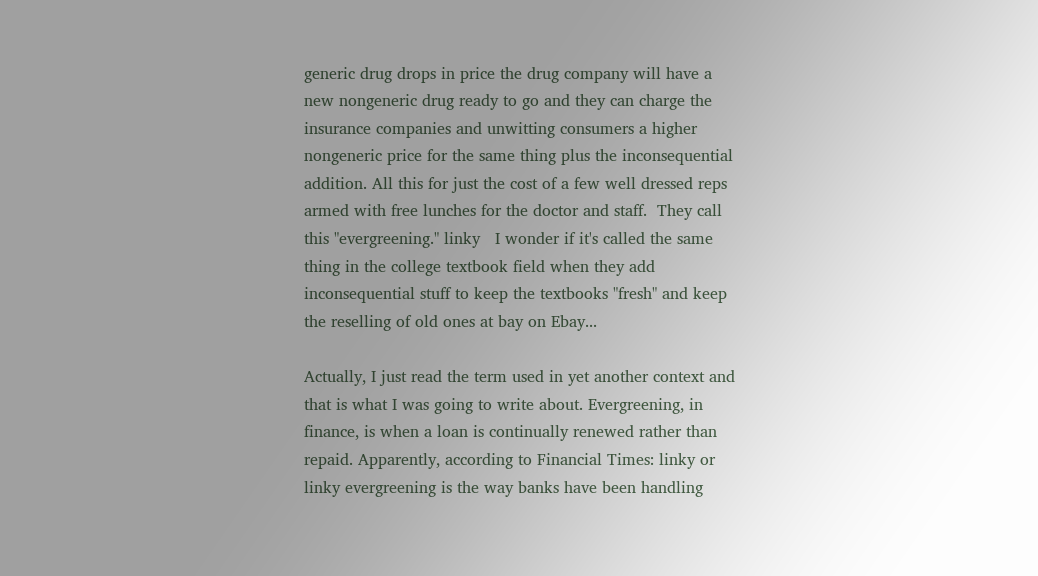generic drug drops in price the drug company will have a new nongeneric drug ready to go and they can charge the insurance companies and unwitting consumers a higher nongeneric price for the same thing plus the inconsequential addition. All this for just the cost of a few well dressed reps armed with free lunches for the doctor and staff.  They call this "evergreening." linky   I wonder if it's called the same thing in the college textbook field when they add inconsequential stuff to keep the textbooks "fresh" and keep the reselling of old ones at bay on Ebay...

Actually, I just read the term used in yet another context and that is what I was going to write about. Evergreening, in finance, is when a loan is continually renewed rather than repaid. Apparently, according to Financial Times: linky or linky evergreening is the way banks have been handling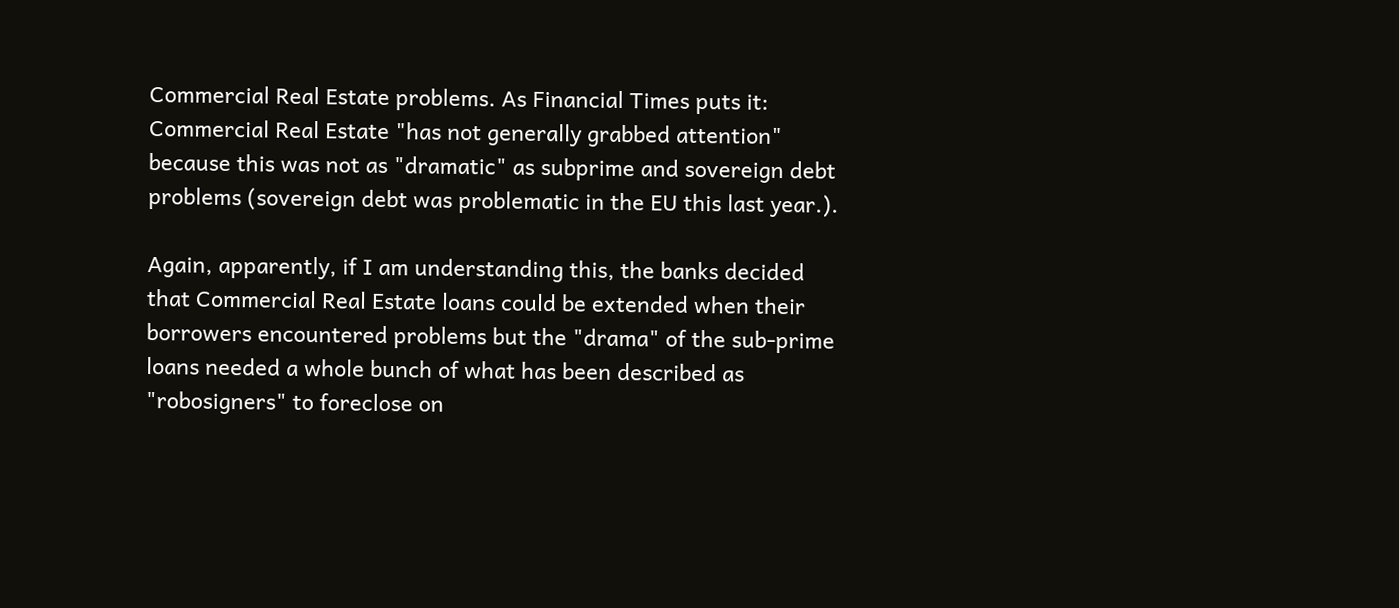Commercial Real Estate problems. As Financial Times puts it: Commercial Real Estate "has not generally grabbed attention" because this was not as "dramatic" as subprime and sovereign debt problems (sovereign debt was problematic in the EU this last year.).

Again, apparently, if I am understanding this, the banks decided that Commercial Real Estate loans could be extended when their borrowers encountered problems but the "drama" of the sub-prime loans needed a whole bunch of what has been described as "robosigners" to foreclose on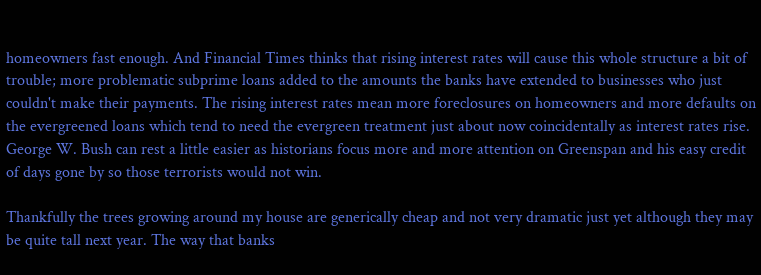homeowners fast enough. And Financial Times thinks that rising interest rates will cause this whole structure a bit of trouble; more problematic subprime loans added to the amounts the banks have extended to businesses who just couldn't make their payments. The rising interest rates mean more foreclosures on homeowners and more defaults on the evergreened loans which tend to need the evergreen treatment just about now coincidentally as interest rates rise. George W. Bush can rest a little easier as historians focus more and more attention on Greenspan and his easy credit of days gone by so those terrorists would not win.

Thankfully the trees growing around my house are generically cheap and not very dramatic just yet although they may be quite tall next year. The way that banks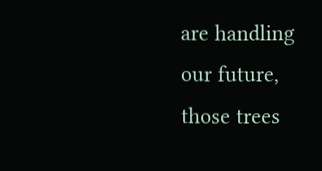are handling our future, those trees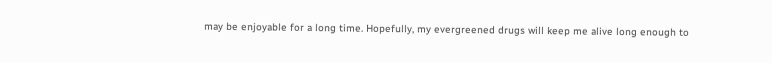may be enjoyable for a long time. Hopefully, my evergreened drugs will keep me alive long enough to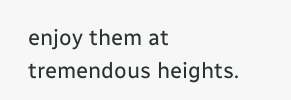enjoy them at tremendous heights.